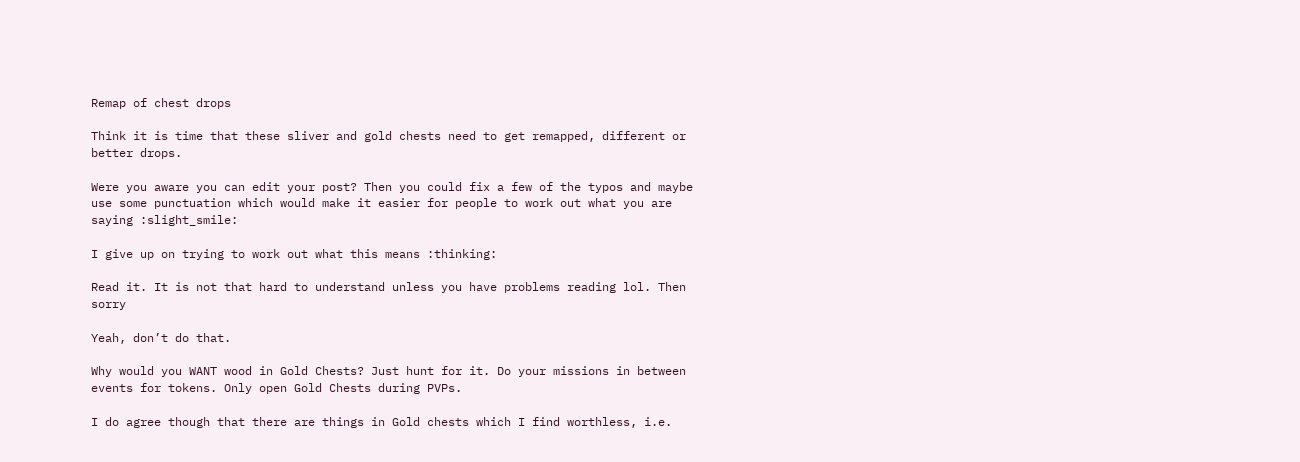Remap of chest drops

Think it is time that these sliver and gold chests need to get remapped, different or better drops.

Were you aware you can edit your post? Then you could fix a few of the typos and maybe use some punctuation which would make it easier for people to work out what you are saying :slight_smile:

I give up on trying to work out what this means :thinking:

Read it. It is not that hard to understand unless you have problems reading lol. Then sorry

Yeah, don’t do that.

Why would you WANT wood in Gold Chests? Just hunt for it. Do your missions in between events for tokens. Only open Gold Chests during PVPs.

I do agree though that there are things in Gold chests which I find worthless, i.e.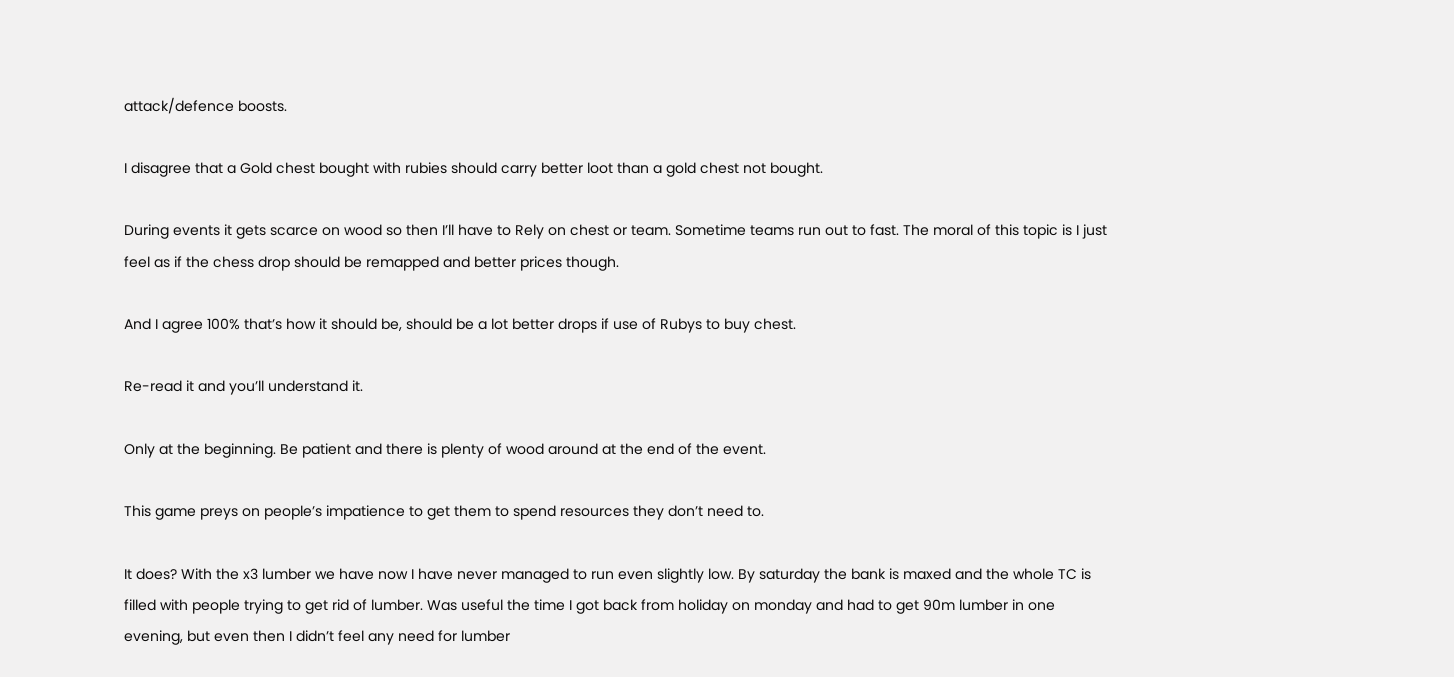attack/defence boosts.

I disagree that a Gold chest bought with rubies should carry better loot than a gold chest not bought.

During events it gets scarce on wood so then I’ll have to Rely on chest or team. Sometime teams run out to fast. The moral of this topic is I just feel as if the chess drop should be remapped and better prices though.

And I agree 100% that’s how it should be, should be a lot better drops if use of Rubys to buy chest.

Re-read it and you’ll understand it.

Only at the beginning. Be patient and there is plenty of wood around at the end of the event.

This game preys on people’s impatience to get them to spend resources they don’t need to.

It does? With the x3 lumber we have now I have never managed to run even slightly low. By saturday the bank is maxed and the whole TC is filled with people trying to get rid of lumber. Was useful the time I got back from holiday on monday and had to get 90m lumber in one evening, but even then I didn’t feel any need for lumber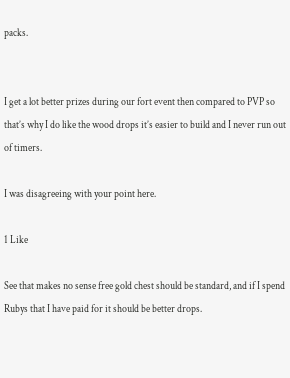packs.


I get a lot better prizes during our fort event then compared to PVP so that’s why I do like the wood drops it’s easier to build and I never run out of timers.

I was disagreeing with your point here.

1 Like

See that makes no sense free gold chest should be standard, and if I spend Rubys that I have paid for it should be better drops.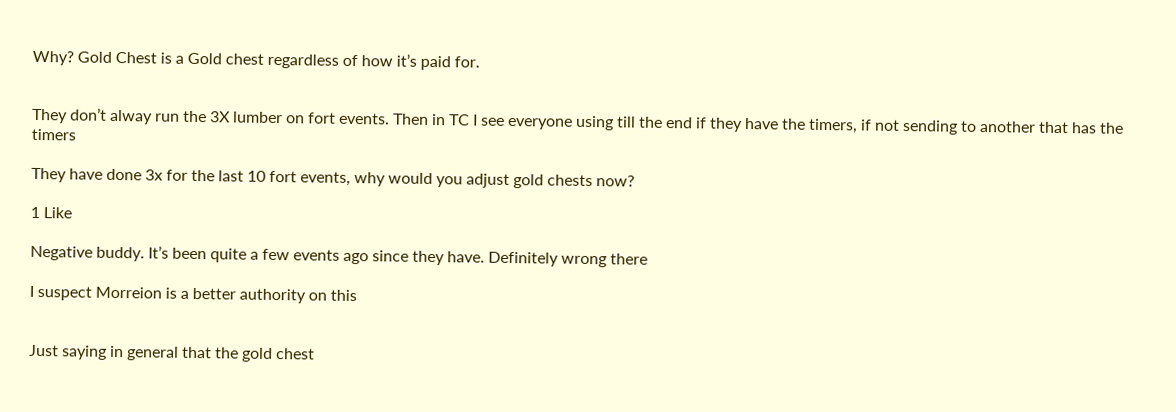Why? Gold Chest is a Gold chest regardless of how it’s paid for.


They don’t alway run the 3X lumber on fort events. Then in TC I see everyone using till the end if they have the timers, if not sending to another that has the timers

They have done 3x for the last 10 fort events, why would you adjust gold chests now?

1 Like

Negative buddy. It’s been quite a few events ago since they have. Definitely wrong there

I suspect Morreion is a better authority on this


Just saying in general that the gold chest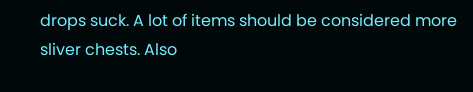drops suck. A lot of items should be considered more sliver chests. Also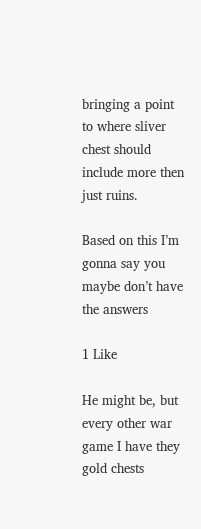bringing a point to where sliver chest should include more then just ruins.

Based on this I’m gonna say you maybe don’t have the answers

1 Like

He might be, but every other war game I have they gold chests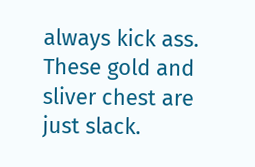always kick ass. These gold and sliver chest are just slack.